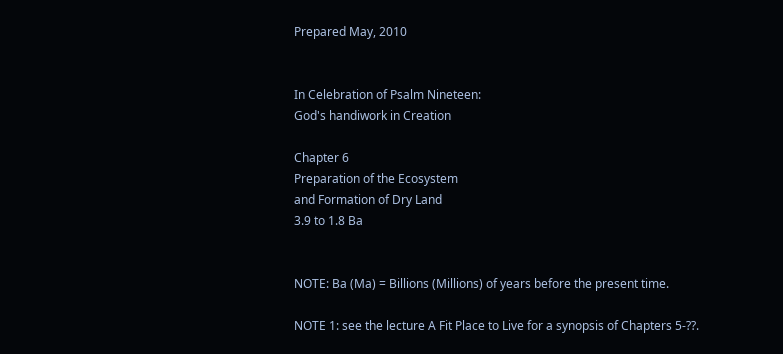Prepared May, 2010


In Celebration of Psalm Nineteen:
God's handiwork in Creation

Chapter 6
Preparation of the Ecosystem
and Formation of Dry Land
3.9 to 1.8 Ba


NOTE: Ba (Ma) = Billions (Millions) of years before the present time.

NOTE 1: see the lecture A Fit Place to Live for a synopsis of Chapters 5-??.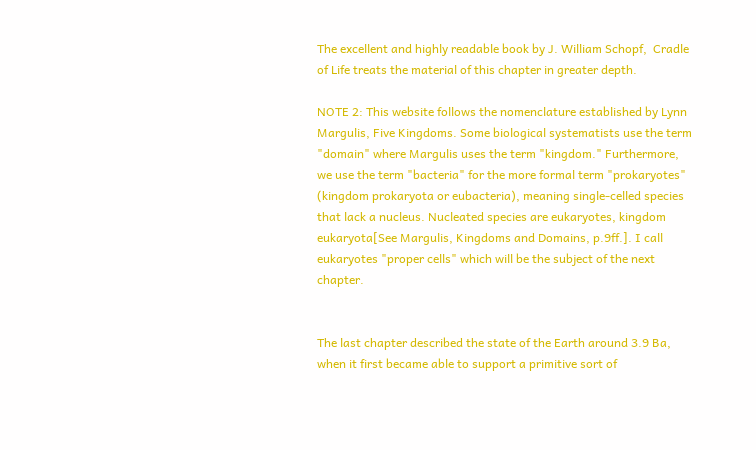The excellent and highly readable book by J. William Schopf,  Cradle of Life treats the material of this chapter in greater depth.

NOTE 2: This website follows the nomenclature established by Lynn Margulis, Five Kingdoms. Some biological systematists use the term "domain" where Margulis uses the term "kingdom." Furthermore, we use the term "bacteria" for the more formal term "prokaryotes" (kingdom prokaryota or eubacteria), meaning single-celled species that lack a nucleus. Nucleated species are eukaryotes, kingdom eukaryota[See Margulis, Kingdoms and Domains, p.9ff.]. I call eukaryotes "proper cells" which will be the subject of the next chapter.


The last chapter described the state of the Earth around 3.9 Ba, when it first became able to support a primitive sort of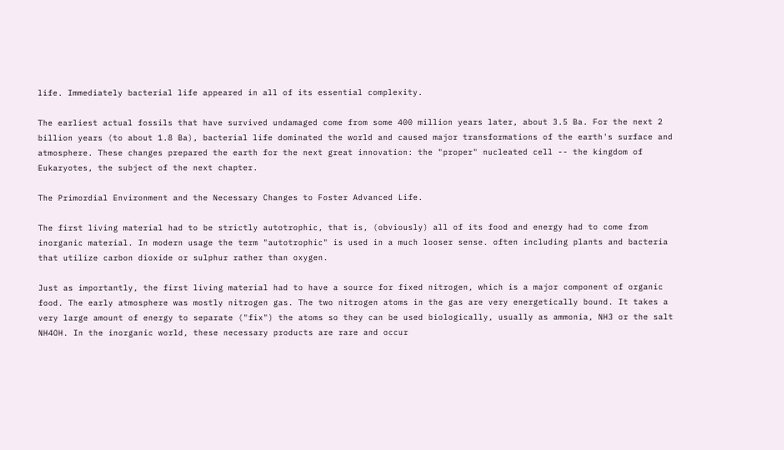life. Immediately bacterial life appeared in all of its essential complexity.

The earliest actual fossils that have survived undamaged come from some 400 million years later, about 3.5 Ba. For the next 2 billion years (to about 1.8 Ba), bacterial life dominated the world and caused major transformations of the earth's surface and atmosphere. These changes prepared the earth for the next great innovation: the "proper" nucleated cell -- the kingdom of Eukaryotes, the subject of the next chapter.

The Primordial Environment and the Necessary Changes to Foster Advanced Life.

The first living material had to be strictly autotrophic, that is, (obviously) all of its food and energy had to come from inorganic material. In modern usage the term "autotrophic" is used in a much looser sense. often including plants and bacteria that utilize carbon dioxide or sulphur rather than oxygen.

Just as importantly, the first living material had to have a source for fixed nitrogen, which is a major component of organic food. The early atmosphere was mostly nitrogen gas. The two nitrogen atoms in the gas are very energetically bound. It takes a very large amount of energy to separate ("fix") the atoms so they can be used biologically, usually as ammonia, NH3 or the salt NH4OH. In the inorganic world, these necessary products are rare and occur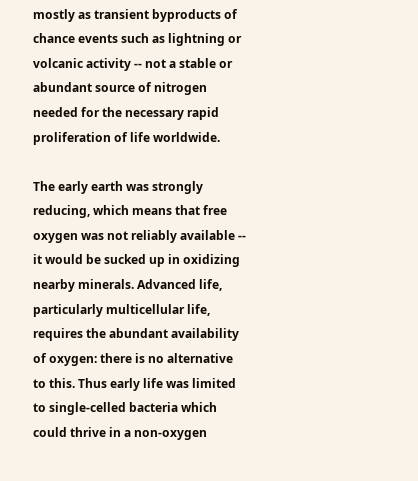mostly as transient byproducts of chance events such as lightning or volcanic activity -- not a stable or abundant source of nitrogen needed for the necessary rapid proliferation of life worldwide.

The early earth was strongly reducing, which means that free oxygen was not reliably available -- it would be sucked up in oxidizing nearby minerals. Advanced life, particularly multicellular life, requires the abundant availability of oxygen: there is no alternative to this. Thus early life was limited to single-celled bacteria which could thrive in a non-oxygen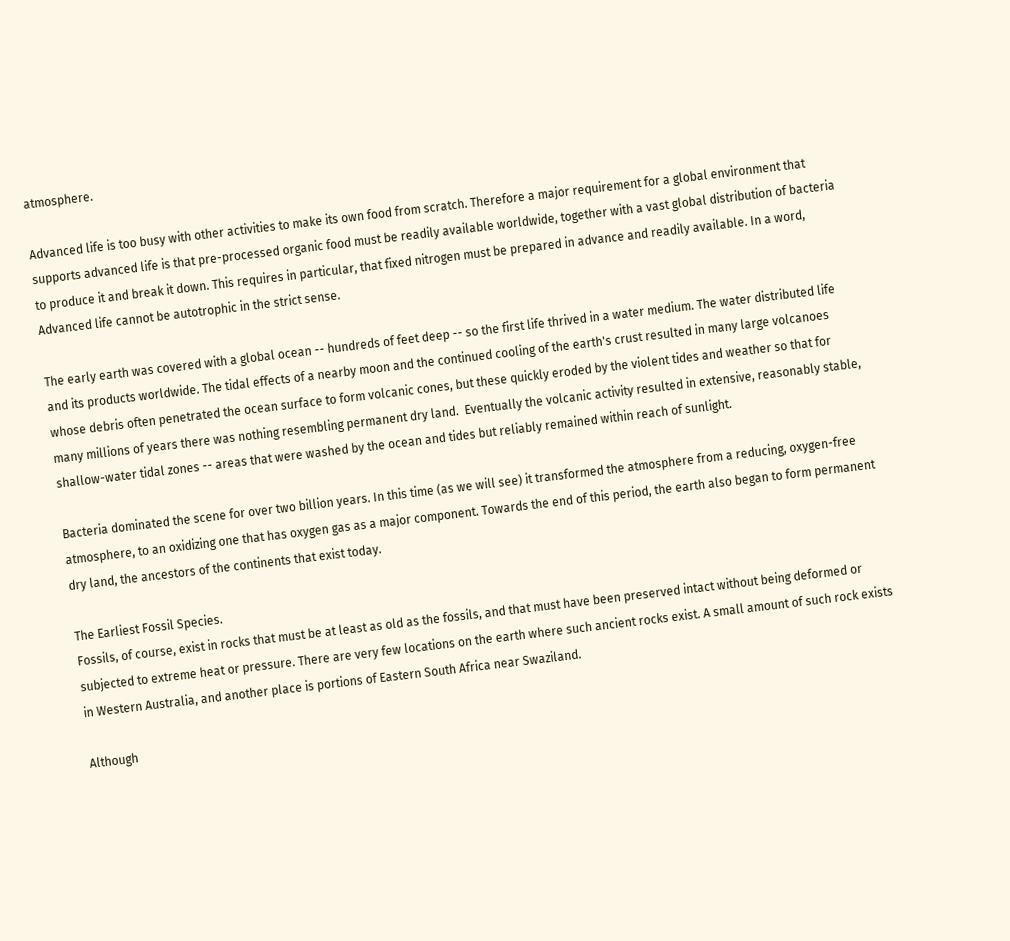atmosphere.

Advanced life is too busy with other activities to make its own food from scratch. Therefore a major requirement for a global environment that supports advanced life is that pre-processed organic food must be readily available worldwide, together with a vast global distribution of bacteria to produce it and break it down. This requires in particular, that fixed nitrogen must be prepared in advance and readily available. In a word, Advanced life cannot be autotrophic in the strict sense.

The early earth was covered with a global ocean -- hundreds of feet deep -- so the first life thrived in a water medium. The water distributed life and its products worldwide. The tidal effects of a nearby moon and the continued cooling of the earth's crust resulted in many large volcanoes whose debris often penetrated the ocean surface to form volcanic cones, but these quickly eroded by the violent tides and weather so that for many millions of years there was nothing resembling permanent dry land.  Eventually the volcanic activity resulted in extensive, reasonably stable, shallow-water tidal zones -- areas that were washed by the ocean and tides but reliably remained within reach of sunlight.

Bacteria dominated the scene for over two billion years. In this time (as we will see) it transformed the atmosphere from a reducing, oxygen-free atmosphere, to an oxidizing one that has oxygen gas as a major component. Towards the end of this period, the earth also began to form permanent dry land, the ancestors of the continents that exist today.

The Earliest Fossil Species.
Fossils, of course, exist in rocks that must be at least as old as the fossils, and that must have been preserved intact without being deformed or subjected to extreme heat or pressure. There are very few locations on the earth where such ancient rocks exist. A small amount of such rock exists in Western Australia, and another place is portions of Eastern South Africa near Swaziland.

Although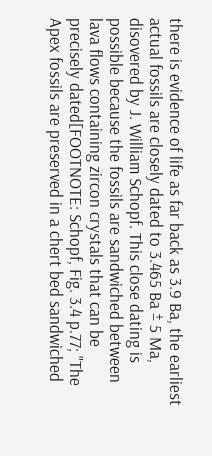there is evidence of life as far back as 3.9 Ba, the earliest actual fossils are closely dated to 3.465 Ba ± 5 Ma, disovered by J. William Schopf. This close dating is possible because the fossils are sandwiched between lava flows containing zircon crystals that can be precisely dated[FOOTNOTE: Schopf, Fig. 3.4 p.77; "The Apex fossils are preserved in a chert bed sandwiched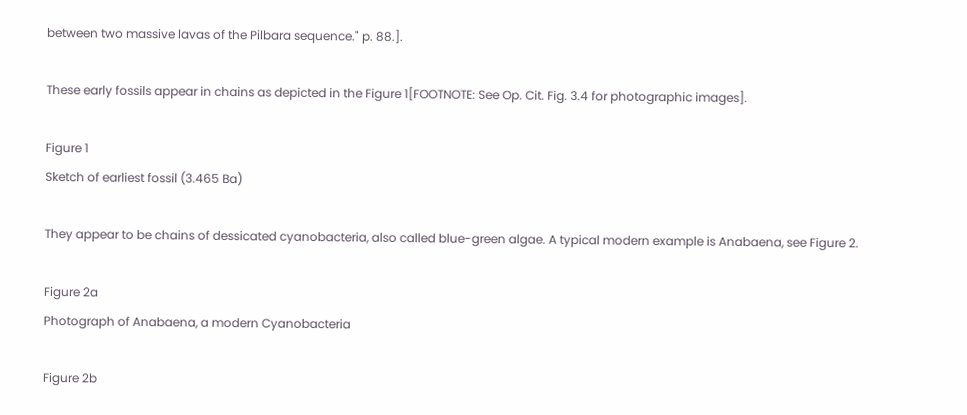between two massive lavas of the Pilbara sequence." p. 88.].

These early fossils appear in chains as depicted in the Figure 1[FOOTNOTE: See Op. Cit. Fig. 3.4 for photographic images].

Figure 1
Sketch of earliest fossil (3.465 Ba)

They appear to be chains of dessicated cyanobacteria, also called blue-green algae. A typical modern example is Anabaena, see Figure 2.

Figure 2a
Photograph of Anabaena, a modern Cyanobacteria

Figure 2b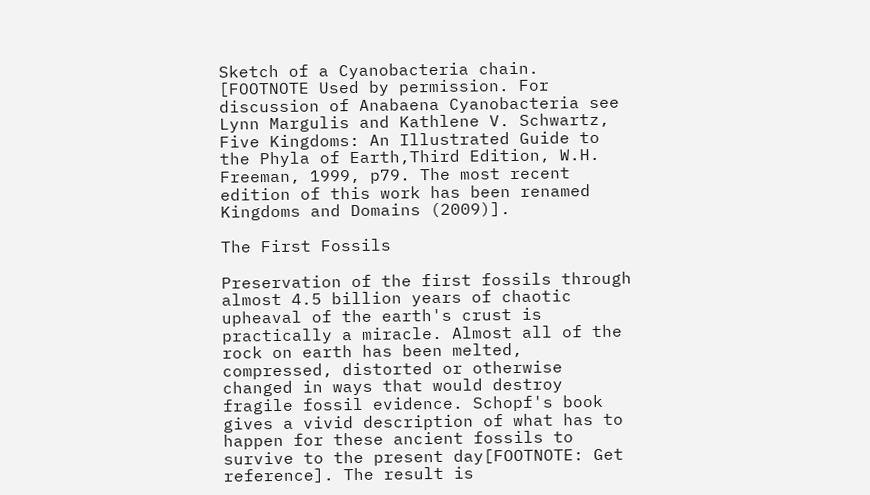Sketch of a Cyanobacteria chain.
[FOOTNOTE Used by permission. For discussion of Anabaena Cyanobacteria see Lynn Margulis and Kathlene V. Schwartz, Five Kingdoms: An Illustrated Guide to the Phyla of Earth,Third Edition, W.H. Freeman, 1999, p79. The most recent edition of this work has been renamed Kingdoms and Domains (2009)].

The First Fossils

Preservation of the first fossils through almost 4.5 billion years of chaotic upheaval of the earth's crust is practically a miracle. Almost all of the rock on earth has been melted, compressed, distorted or otherwise changed in ways that would destroy fragile fossil evidence. Schopf's book gives a vivid description of what has to happen for these ancient fossils to survive to the present day[FOOTNOTE: Get reference]. The result is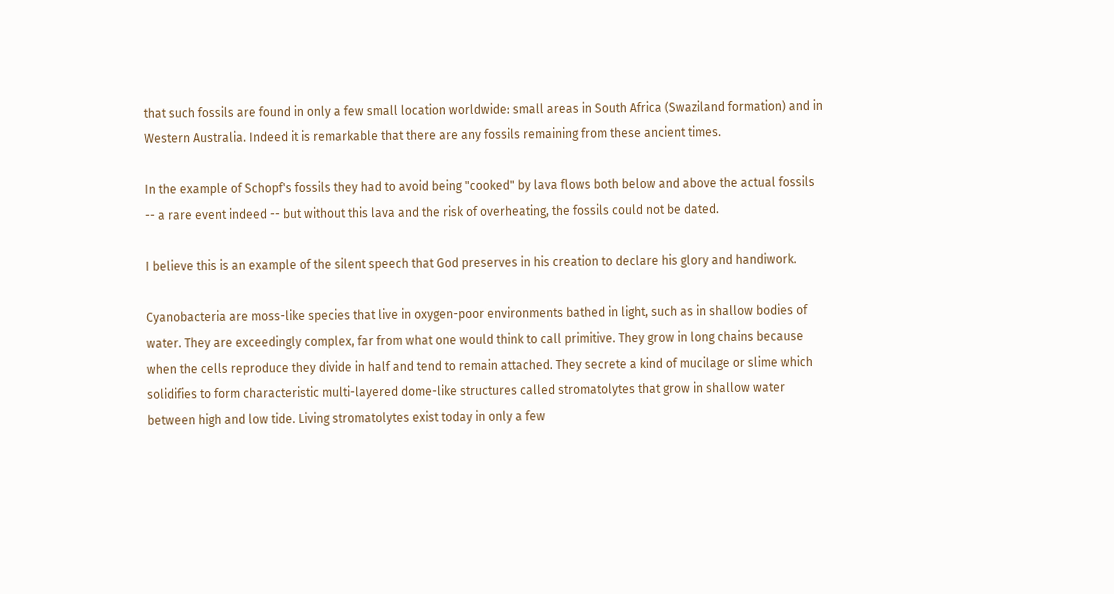that such fossils are found in only a few small location worldwide: small areas in South Africa (Swaziland formation) and in Western Australia. Indeed it is remarkable that there are any fossils remaining from these ancient times.

In the example of Schopf's fossils they had to avoid being "cooked" by lava flows both below and above the actual fossils -- a rare event indeed -- but without this lava and the risk of overheating, the fossils could not be dated.

I believe this is an example of the silent speech that God preserves in his creation to declare his glory and handiwork.

Cyanobacteria are moss-like species that live in oxygen-poor environments bathed in light, such as in shallow bodies of water. They are exceedingly complex, far from what one would think to call primitive. They grow in long chains because when the cells reproduce they divide in half and tend to remain attached. They secrete a kind of mucilage or slime which solidifies to form characteristic multi-layered dome-like structures called stromatolytes that grow in shallow water between high and low tide. Living stromatolytes exist today in only a few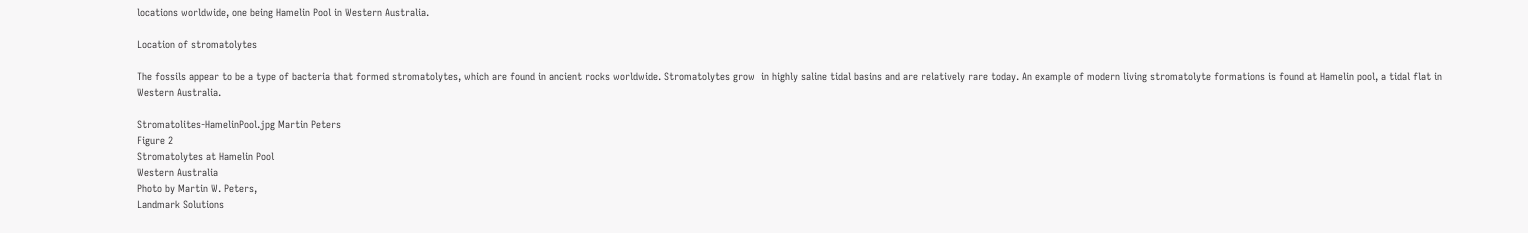locations worldwide, one being Hamelin Pool in Western Australia.

Location of stromatolytes

The fossils appear to be a type of bacteria that formed stromatolytes, which are found in ancient rocks worldwide. Stromatolytes grow  in highly saline tidal basins and are relatively rare today. An example of modern living stromatolyte formations is found at Hamelin pool, a tidal flat in Western Australia.

Stromatolites-HamelinPool.jpg Martin Peters
Figure 2
Stromatolytes at Hamelin Pool
Western Australia
Photo by Martin W. Peters,
Landmark Solutions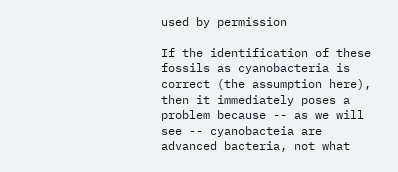used by permission

If the identification of these fossils as cyanobacteria is correct (the assumption here), then it immediately poses a problem because -- as we will see -- cyanobacteia are advanced bacteria, not what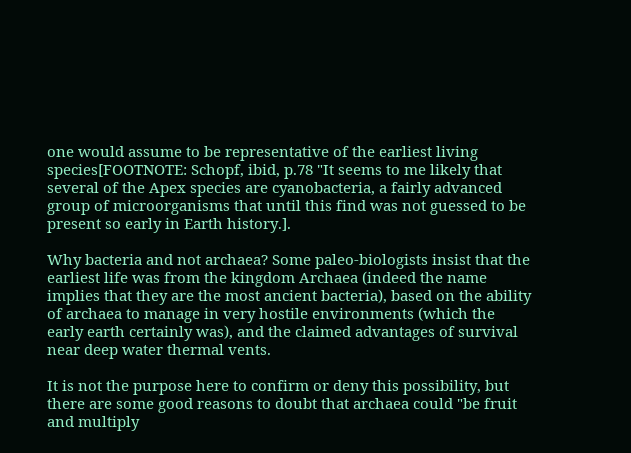one would assume to be representative of the earliest living species[FOOTNOTE: Schopf, ibid, p.78 "It seems to me likely that several of the Apex species are cyanobacteria, a fairly advanced group of microorganisms that until this find was not guessed to be present so early in Earth history.].

Why bacteria and not archaea? Some paleo-biologists insist that the earliest life was from the kingdom Archaea (indeed the name implies that they are the most ancient bacteria), based on the ability of archaea to manage in very hostile environments (which the early earth certainly was), and the claimed advantages of survival near deep water thermal vents.

It is not the purpose here to confirm or deny this possibility, but there are some good reasons to doubt that archaea could "be fruit and multiply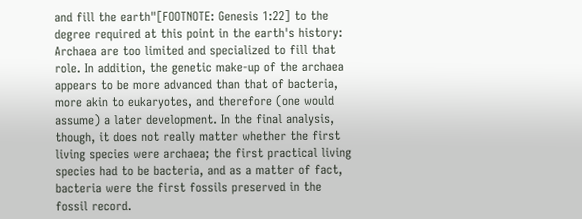and fill the earth"[FOOTNOTE: Genesis 1:22] to the degree required at this point in the earth's history: Archaea are too limited and specialized to fill that role. In addition, the genetic make-up of the archaea appears to be more advanced than that of bacteria, more akin to eukaryotes, and therefore (one would assume) a later development. In the final analysis, though, it does not really matter whether the first living species were archaea; the first practical living species had to be bacteria, and as a matter of fact, bacteria were the first fossils preserved in the fossil record.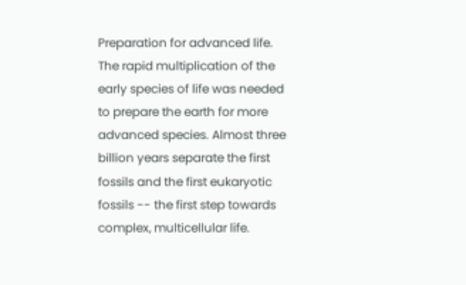Preparation for advanced life. The rapid multiplication of the early species of life was needed to prepare the earth for more advanced species. Almost three billion years separate the first fossils and the first eukaryotic fossils -- the first step towards complex, multicellular life.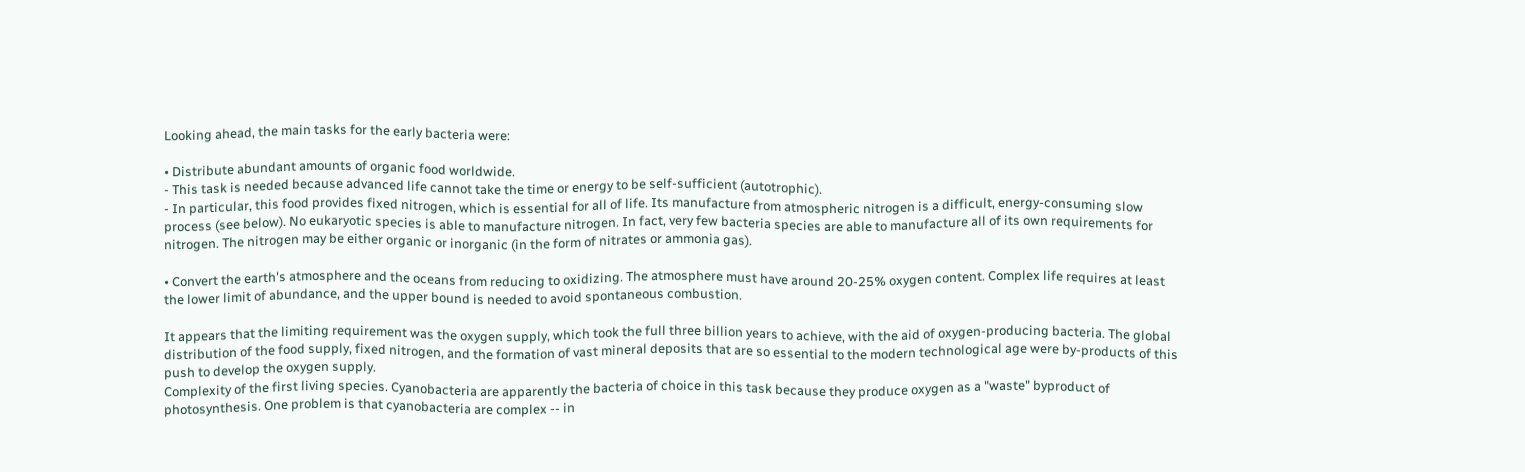Looking ahead, the main tasks for the early bacteria were:

• Distribute abundant amounts of organic food worldwide.
- This task is needed because advanced life cannot take the time or energy to be self-sufficient (autotrophic).
- In particular, this food provides fixed nitrogen, which is essential for all of life. Its manufacture from atmospheric nitrogen is a difficult, energy-consuming slow process (see below). No eukaryotic species is able to manufacture nitrogen. In fact, very few bacteria species are able to manufacture all of its own requirements for nitrogen. The nitrogen may be either organic or inorganic (in the form of nitrates or ammonia gas).

• Convert the earth's atmosphere and the oceans from reducing to oxidizing. The atmosphere must have around 20-25% oxygen content. Complex life requires at least the lower limit of abundance, and the upper bound is needed to avoid spontaneous combustion.

It appears that the limiting requirement was the oxygen supply, which took the full three billion years to achieve, with the aid of oxygen-producing bacteria. The global distribution of the food supply, fixed nitrogen, and the formation of vast mineral deposits that are so essential to the modern technological age were by-products of this push to develop the oxygen supply.
Complexity of the first living species. Cyanobacteria are apparently the bacteria of choice in this task because they produce oxygen as a "waste" byproduct of photosynthesis. One problem is that cyanobacteria are complex -- in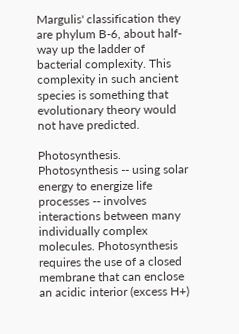Margulis' classification they are phylum B-6, about half-way up the ladder of bacterial complexity. This complexity in such ancient species is something that evolutionary theory would not have predicted.

Photosynthesis. Photosynthesis -- using solar energy to energize life processes -- involves interactions between many individually complex molecules. Photosynthesis requires the use of a closed membrane that can enclose an acidic interior (excess H+)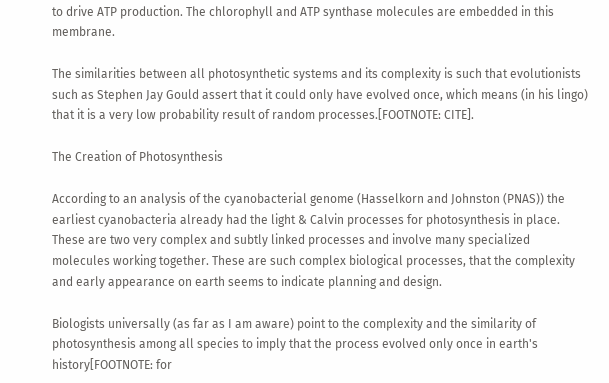to drive ATP production. The chlorophyll and ATP synthase molecules are embedded in this membrane.

The similarities between all photosynthetic systems and its complexity is such that evolutionists such as Stephen Jay Gould assert that it could only have evolved once, which means (in his lingo) that it is a very low probability result of random processes.[FOOTNOTE: CITE].

The Creation of Photosynthesis

According to an analysis of the cyanobacterial genome (Hasselkorn and Johnston (PNAS)) the earliest cyanobacteria already had the light & Calvin processes for photosynthesis in place. These are two very complex and subtly linked processes and involve many specialized molecules working together. These are such complex biological processes, that the complexity and early appearance on earth seems to indicate planning and design.

Biologists universally (as far as I am aware) point to the complexity and the similarity of photosynthesis among all species to imply that the process evolved only once in earth's history[FOOTNOTE: for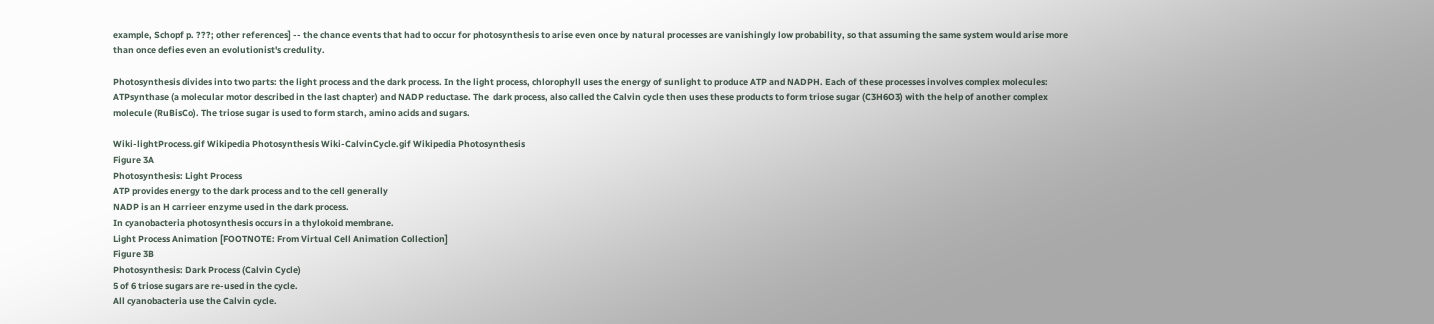example, Schopf p. ???; other references] -- the chance events that had to occur for photosynthesis to arise even once by natural processes are vanishingly low probability, so that assuming the same system would arise more than once defies even an evolutionist's credulity.

Photosynthesis divides into two parts: the light process and the dark process. In the light process, chlorophyll uses the energy of sunlight to produce ATP and NADPH. Each of these processes involves complex molecules: ATPsynthase (a molecular motor described in the last chapter) and NADP reductase. The  dark process, also called the Calvin cycle then uses these products to form triose sugar (C3H6O3) with the help of another complex molecule (RuBisCo). The triose sugar is used to form starch, amino acids and sugars.

Wiki-lightProcess.gif Wikipedia Photosynthesis Wiki-CalvinCycle.gif Wikipedia Photosynthesis
Figure 3A
Photosynthesis: Light Process
ATP provides energy to the dark process and to the cell generally
NADP is an H carrieer enzyme used in the dark process.
In cyanobacteria photosynthesis occurs in a thylokoid membrane.
Light Process Animation [FOOTNOTE: From Virtual Cell Animation Collection]
Figure 3B
Photosynthesis: Dark Process (Calvin Cycle)
5 of 6 triose sugars are re-used in the cycle.
All cyanobacteria use the Calvin cycle.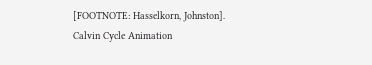[FOOTNOTE: Hasselkorn, Johnston].
Calvin Cycle Animation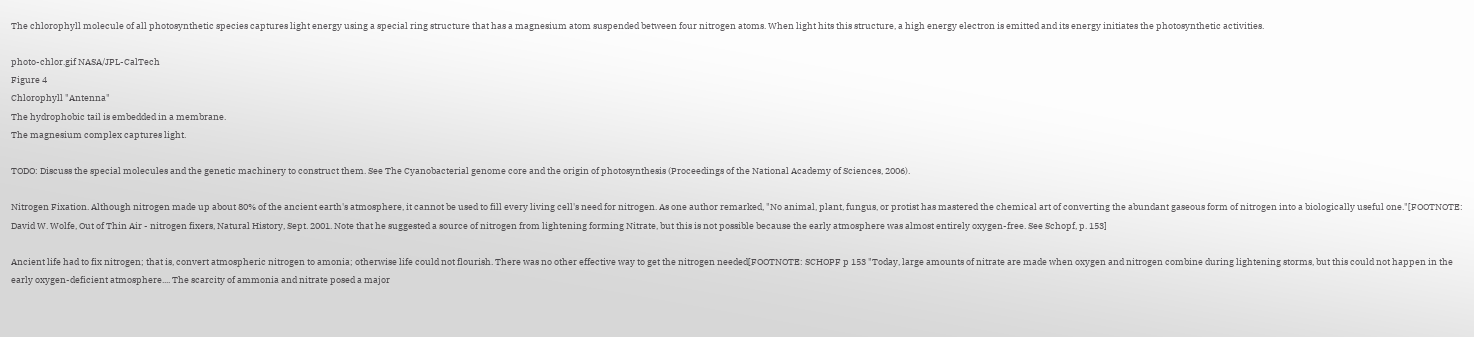The chlorophyll molecule of all photosynthetic species captures light energy using a special ring structure that has a magnesium atom suspended between four nitrogen atoms. When light hits this structure, a high energy electron is emitted and its energy initiates the photosynthetic activities.

photo-chlor.gif NASA/JPL-CalTech
Figure 4
Chlorophyll "Antenna"
The hydrophobic tail is embedded in a membrane.
The magnesium complex captures light.

TODO: Discuss the special molecules and the genetic machinery to construct them. See The Cyanobacterial genome core and the origin of photosynthesis (Proceedings of the National Academy of Sciences, 2006).

Nitrogen Fixation. Although nitrogen made up about 80% of the ancient earth's atmosphere, it cannot be used to fill every living cell's need for nitrogen. As one author remarked, "No animal, plant, fungus, or protist has mastered the chemical art of converting the abundant gaseous form of nitrogen into a biologically useful one."[FOOTNOTE: David W. Wolfe, Out of Thin Air - nitrogen fixers, Natural History, Sept. 2001. Note that he suggested a source of nitrogen from lightening forming Nitrate, but this is not possible because the early atmosphere was almost entirely oxygen-free. See Schopf, p. 153]

Ancient life had to fix nitrogen; that is, convert atmospheric nitrogen to amonia; otherwise life could not flourish. There was no other effective way to get the nitrogen needed[FOOTNOTE: SCHOPF p 153 "Today, large amounts of nitrate are made when oxygen and nitrogen combine during lightening storms, but this could not happen in the early oxygen-deficient atmosphere.... The scarcity of ammonia and nitrate posed a major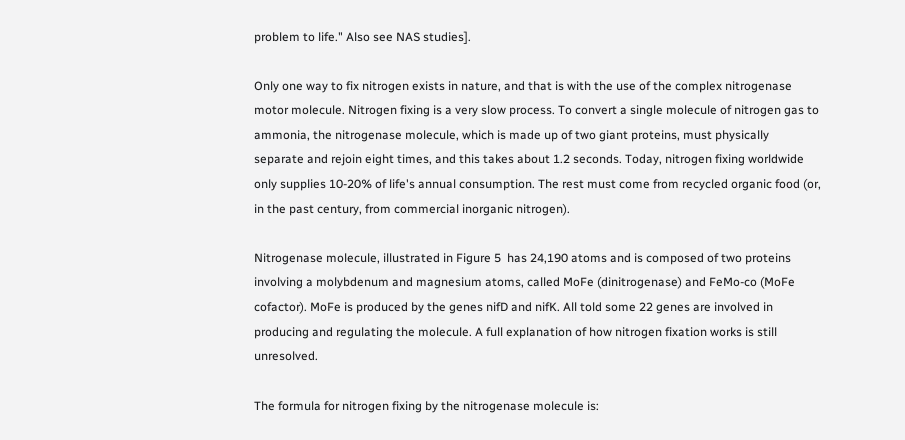problem to life." Also see NAS studies].

Only one way to fix nitrogen exists in nature, and that is with the use of the complex nitrogenase motor molecule. Nitrogen fixing is a very slow process. To convert a single molecule of nitrogen gas to ammonia, the nitrogenase molecule, which is made up of two giant proteins, must physically separate and rejoin eight times, and this takes about 1.2 seconds. Today, nitrogen fixing worldwide only supplies 10-20% of life's annual consumption. The rest must come from recycled organic food (or, in the past century, from commercial inorganic nitrogen).

Nitrogenase molecule, illustrated in Figure 5  has 24,190 atoms and is composed of two proteins involving a molybdenum and magnesium atoms, called MoFe (dinitrogenase) and FeMo-co (MoFe cofactor). MoFe is produced by the genes nifD and nifK. All told some 22 genes are involved in producing and regulating the molecule. A full explanation of how nitrogen fixation works is still unresolved.

The formula for nitrogen fixing by the nitrogenase molecule is: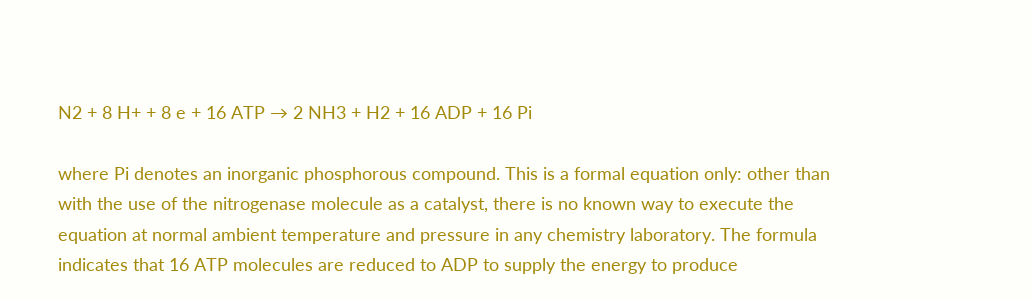N2 + 8 H+ + 8 e + 16 ATP → 2 NH3 + H2 + 16 ADP + 16 Pi

where Pi denotes an inorganic phosphorous compound. This is a formal equation only: other than with the use of the nitrogenase molecule as a catalyst, there is no known way to execute the equation at normal ambient temperature and pressure in any chemistry laboratory. The formula indicates that 16 ATP molecules are reduced to ADP to supply the energy to produce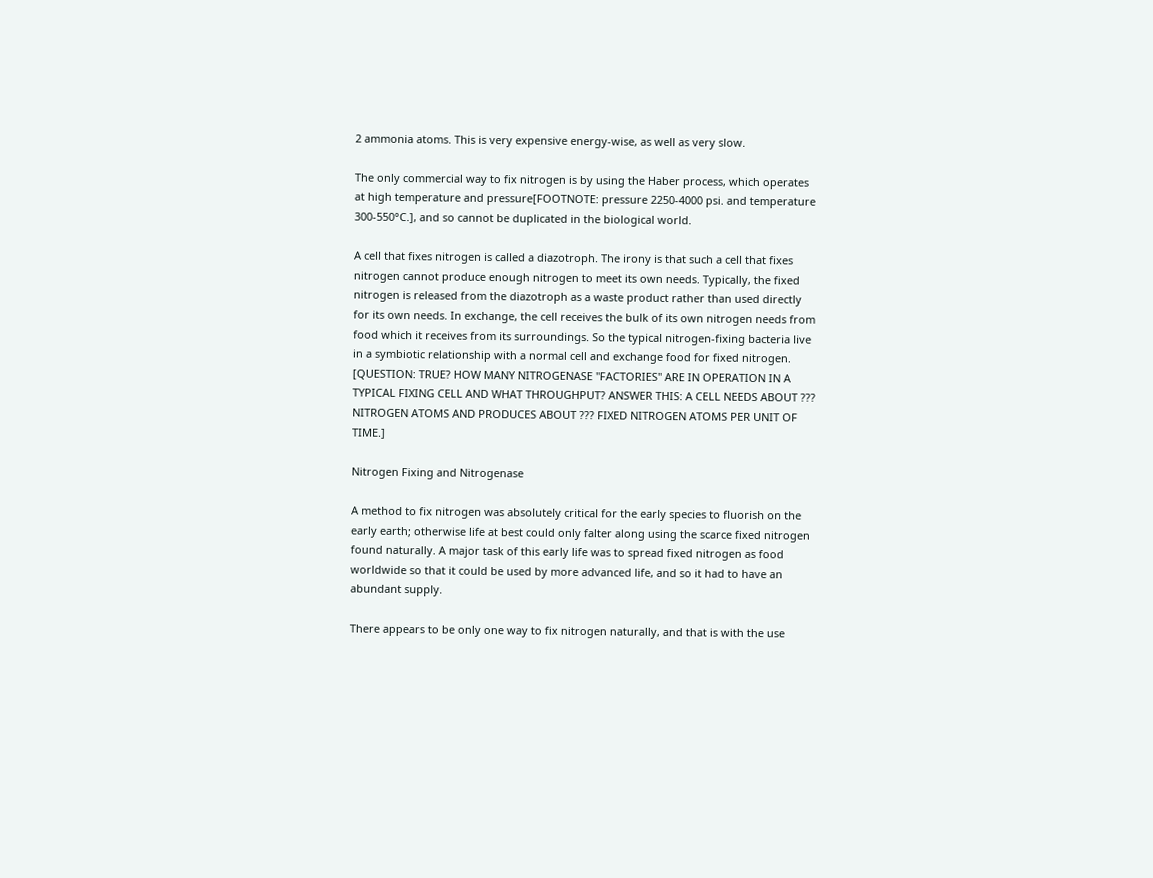2 ammonia atoms. This is very expensive energy-wise, as well as very slow.

The only commercial way to fix nitrogen is by using the Haber process, which operates at high temperature and pressure[FOOTNOTE: pressure 2250-4000 psi. and temperature 300-550°C.], and so cannot be duplicated in the biological world.

A cell that fixes nitrogen is called a diazotroph. The irony is that such a cell that fixes nitrogen cannot produce enough nitrogen to meet its own needs. Typically, the fixed nitrogen is released from the diazotroph as a waste product rather than used directly for its own needs. In exchange, the cell receives the bulk of its own nitrogen needs from food which it receives from its surroundings. So the typical nitrogen-fixing bacteria live in a symbiotic relationship with a normal cell and exchange food for fixed nitrogen. [QUESTION: TRUE? HOW MANY NITROGENASE "FACTORIES" ARE IN OPERATION IN A TYPICAL FIXING CELL AND WHAT THROUGHPUT? ANSWER THIS: A CELL NEEDS ABOUT ??? NITROGEN ATOMS AND PRODUCES ABOUT ??? FIXED NITROGEN ATOMS PER UNIT OF TIME.]

Nitrogen Fixing and Nitrogenase

A method to fix nitrogen was absolutely critical for the early species to fluorish on the early earth; otherwise life at best could only falter along using the scarce fixed nitrogen found naturally. A major task of this early life was to spread fixed nitrogen as food worldwide so that it could be used by more advanced life, and so it had to have an abundant supply.

There appears to be only one way to fix nitrogen naturally, and that is with the use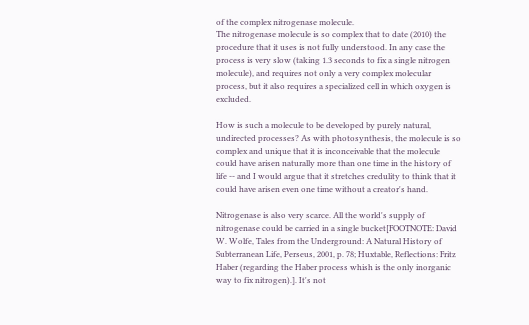of the complex nitrogenase molecule.
The nitrogenase molecule is so complex that to date (2010) the procedure that it uses is not fully understood. In any case the process is very slow (taking 1.3 seconds to fix a single nitrogen molecule), and requires not only a very complex molecular process, but it also requires a specialized cell in which oxygen is excluded.

How is such a molecule to be developed by purely natural, undirected processes? As with photosynthesis, the molecule is so complex and unique that it is inconceivable that the molecule could have arisen naturally more than one time in the history of life -- and I would argue that it stretches credulity to think that it could have arisen even one time without a creator's hand.

Nitrogenase is also very scarce. All the world's supply of nitrogenase could be carried in a single bucket[FOOTNOTE: David W. Wolfe, Tales from the Underground: A Natural History of Subterranean Life, Perseus, 2001, p. 78; Huxtable, Reflections: Fritz Haber (regarding the Haber process whish is the only inorganic way to fix nitrogen).]. It's not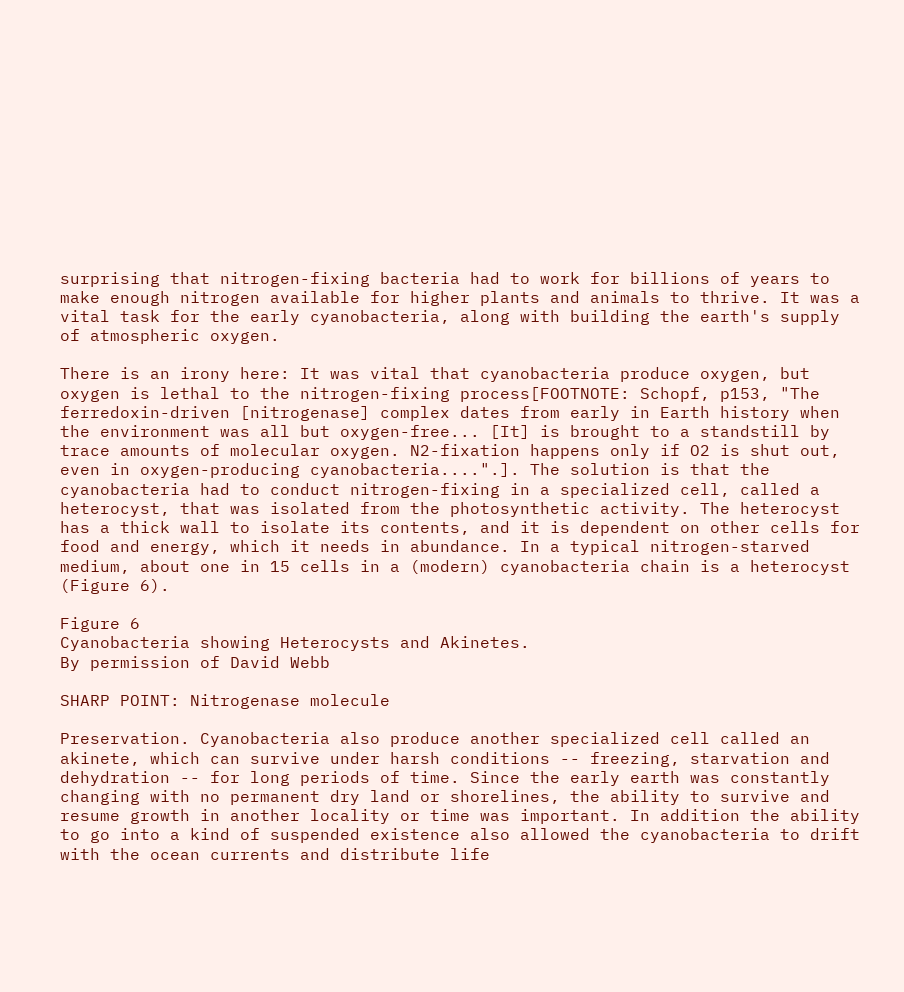surprising that nitrogen-fixing bacteria had to work for billions of years to make enough nitrogen available for higher plants and animals to thrive. It was a vital task for the early cyanobacteria, along with building the earth's supply of atmospheric oxygen.

There is an irony here: It was vital that cyanobacteria produce oxygen, but oxygen is lethal to the nitrogen-fixing process[FOOTNOTE: Schopf, p153, "The ferredoxin-driven [nitrogenase] complex dates from early in Earth history when the environment was all but oxygen-free... [It] is brought to a standstill by trace amounts of molecular oxygen. N2-fixation happens only if O2 is shut out, even in oxygen-producing cyanobacteria....".]. The solution is that the cyanobacteria had to conduct nitrogen-fixing in a specialized cell, called a heterocyst, that was isolated from the photosynthetic activity. The heterocyst has a thick wall to isolate its contents, and it is dependent on other cells for food and energy, which it needs in abundance. In a typical nitrogen-starved medium, about one in 15 cells in a (modern) cyanobacteria chain is a heterocyst (Figure 6).

Figure 6
Cyanobacteria showing Heterocysts and Akinetes.
By permission of David Webb

SHARP POINT: Nitrogenase molecule

Preservation. Cyanobacteria also produce another specialized cell called an akinete, which can survive under harsh conditions -- freezing, starvation and dehydration -- for long periods of time. Since the early earth was constantly changing with no permanent dry land or shorelines, the ability to survive and resume growth in another locality or time was important. In addition the ability to go into a kind of suspended existence also allowed the cyanobacteria to drift with the ocean currents and distribute life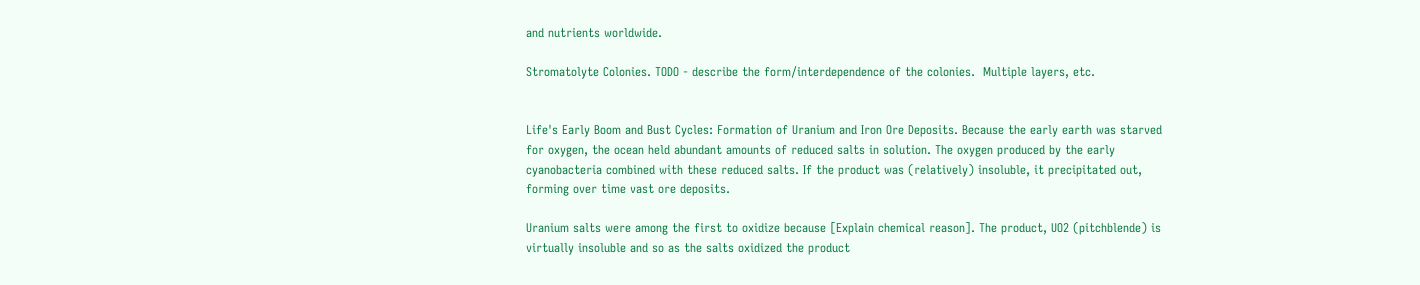and nutrients worldwide.

Stromatolyte Colonies. TODO - describe the form/interdependence of the colonies.  Multiple layers, etc.


Life's Early Boom and Bust Cycles: Formation of Uranium and Iron Ore Deposits. Because the early earth was starved for oxygen, the ocean held abundant amounts of reduced salts in solution. The oxygen produced by the early cyanobacteria combined with these reduced salts. If the product was (relatively) insoluble, it precipitated out, forming over time vast ore deposits.

Uranium salts were among the first to oxidize because [Explain chemical reason]. The product, UO2 (pitchblende) is virtually insoluble and so as the salts oxidized the product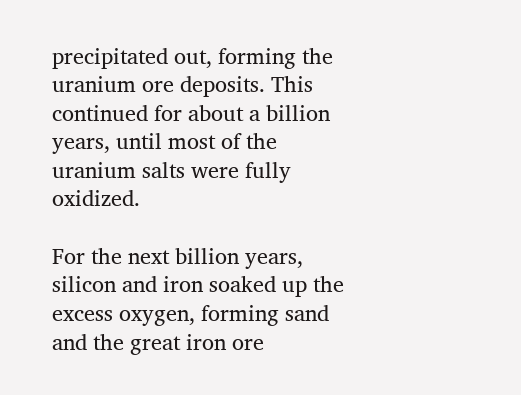precipitated out, forming the uranium ore deposits. This continued for about a billion years, until most of the uranium salts were fully oxidized.

For the next billion years, silicon and iron soaked up the excess oxygen, forming sand and the great iron ore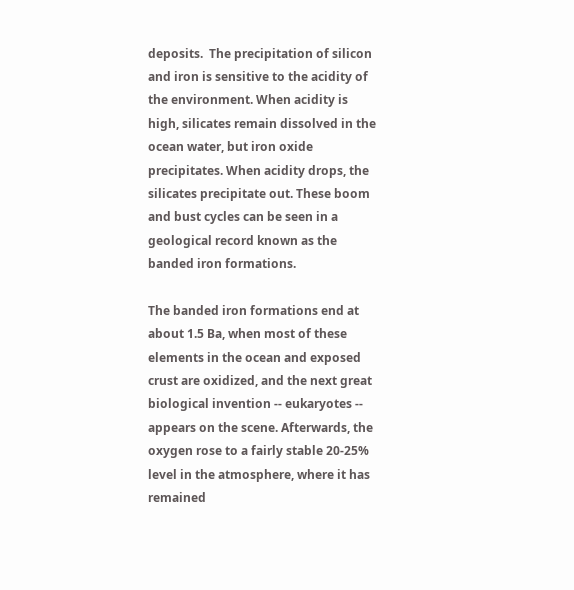deposits.  The precipitation of silicon and iron is sensitive to the acidity of the environment. When acidity is high, silicates remain dissolved in the ocean water, but iron oxide precipitates. When acidity drops, the silicates precipitate out. These boom and bust cycles can be seen in a geological record known as the banded iron formations.

The banded iron formations end at about 1.5 Ba, when most of these elements in the ocean and exposed crust are oxidized, and the next great biological invention -- eukaryotes -- appears on the scene. Afterwards, the oxygen rose to a fairly stable 20-25% level in the atmosphere, where it has remained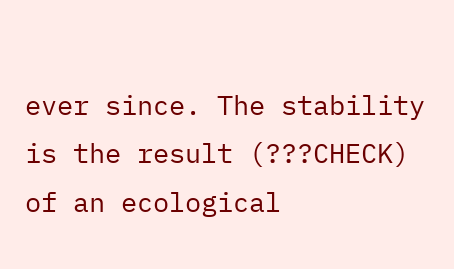ever since. The stability is the result (???CHECK) of an ecological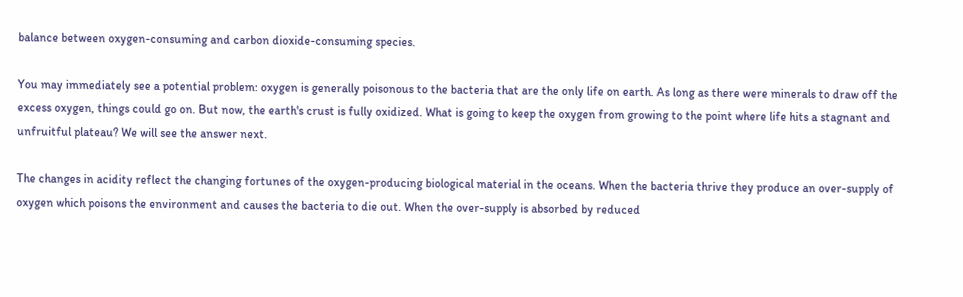balance between oxygen-consuming and carbon dioxide-consuming species.

You may immediately see a potential problem: oxygen is generally poisonous to the bacteria that are the only life on earth. As long as there were minerals to draw off the excess oxygen, things could go on. But now, the earth's crust is fully oxidized. What is going to keep the oxygen from growing to the point where life hits a stagnant and unfruitful plateau? We will see the answer next.

The changes in acidity reflect the changing fortunes of the oxygen-producing biological material in the oceans. When the bacteria thrive they produce an over-supply of oxygen which poisons the environment and causes the bacteria to die out. When the over-supply is absorbed by reduced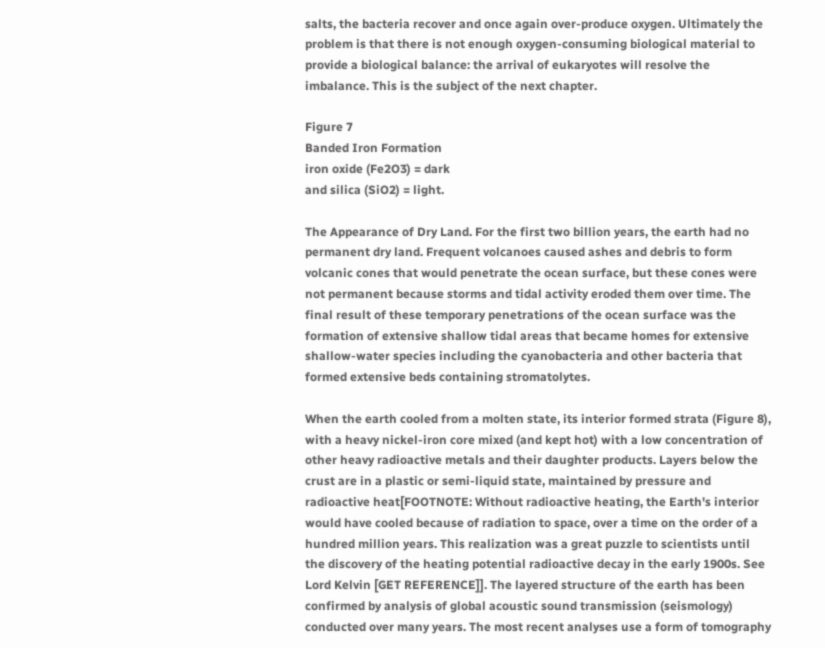salts, the bacteria recover and once again over-produce oxygen. Ultimately the problem is that there is not enough oxygen-consuming biological material to provide a biological balance: the arrival of eukaryotes will resolve the imbalance. This is the subject of the next chapter.

Figure 7
Banded Iron Formation
iron oxide (Fe2O3) = dark
and silica (SiO2) = light.

The Appearance of Dry Land. For the first two billion years, the earth had no permanent dry land. Frequent volcanoes caused ashes and debris to form volcanic cones that would penetrate the ocean surface, but these cones were not permanent because storms and tidal activity eroded them over time. The final result of these temporary penetrations of the ocean surface was the formation of extensive shallow tidal areas that became homes for extensive shallow-water species including the cyanobacteria and other bacteria that formed extensive beds containing stromatolytes.

When the earth cooled from a molten state, its interior formed strata (Figure 8), with a heavy nickel-iron core mixed (and kept hot) with a low concentration of other heavy radioactive metals and their daughter products. Layers below the crust are in a plastic or semi-liquid state, maintained by pressure and radioactive heat[FOOTNOTE: Without radioactive heating, the Earth's interior would have cooled because of radiation to space, over a time on the order of a hundred million years. This realization was a great puzzle to scientists until the discovery of the heating potential radioactive decay in the early 1900s. See Lord Kelvin [GET REFERENCE]]. The layered structure of the earth has been confirmed by analysis of global acoustic sound transmission (seismology) conducted over many years. The most recent analyses use a form of tomography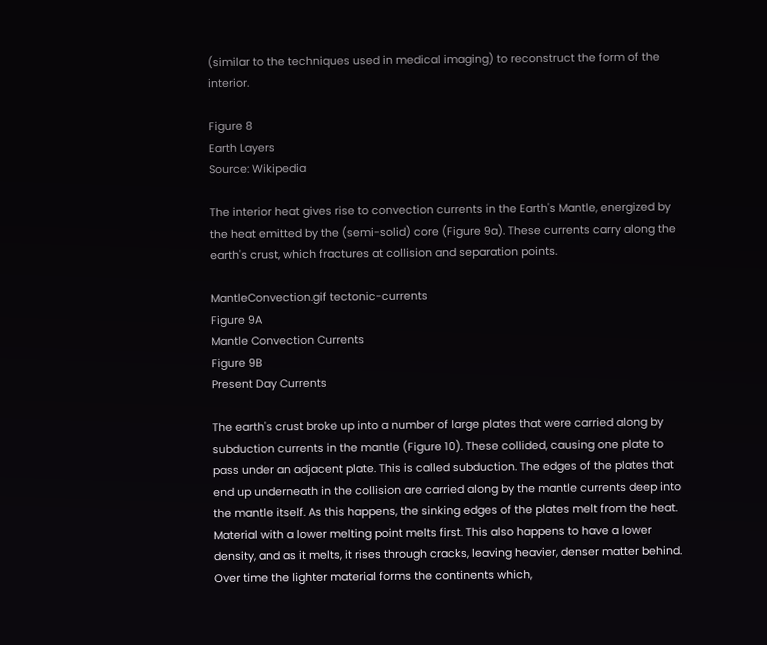(similar to the techniques used in medical imaging) to reconstruct the form of the interior.

Figure 8
Earth Layers
Source: Wikipedia

The interior heat gives rise to convection currents in the Earth's Mantle, energized by the heat emitted by the (semi-solid) core (Figure 9a). These currents carry along the earth's crust, which fractures at collision and separation points.

MantleConvection.gif tectonic-currents
Figure 9A
Mantle Convection Currents
Figure 9B
Present Day Currents

The earth's crust broke up into a number of large plates that were carried along by subduction currents in the mantle (Figure 10). These collided, causing one plate to pass under an adjacent plate. This is called subduction. The edges of the plates that end up underneath in the collision are carried along by the mantle currents deep into the mantle itself. As this happens, the sinking edges of the plates melt from the heat. Material with a lower melting point melts first. This also happens to have a lower density, and as it melts, it rises through cracks, leaving heavier, denser matter behind. Over time the lighter material forms the continents which,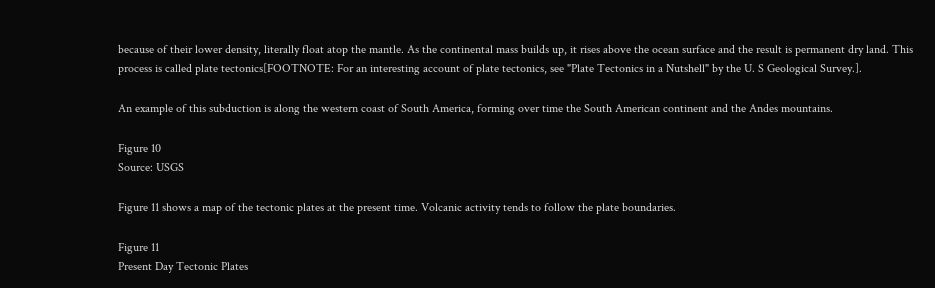because of their lower density, literally float atop the mantle. As the continental mass builds up, it rises above the ocean surface and the result is permanent dry land. This process is called plate tectonics[FOOTNOTE: For an interesting account of plate tectonics, see "Plate Tectonics in a Nutshell" by the U. S Geological Survey.].

An example of this subduction is along the western coast of South America, forming over time the South American continent and the Andes mountains.

Figure 10
Source: USGS

Figure 11 shows a map of the tectonic plates at the present time. Volcanic activity tends to follow the plate boundaries.

Figure 11
Present Day Tectonic Plates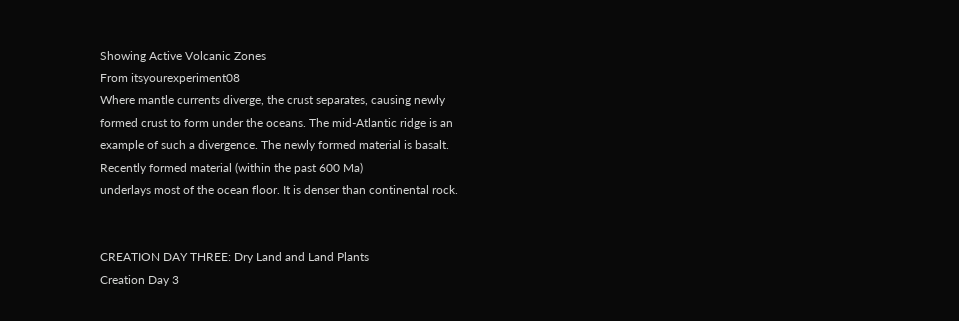Showing Active Volcanic Zones
From itsyourexperiment08
Where mantle currents diverge, the crust separates, causing newly formed crust to form under the oceans. The mid-Atlantic ridge is an example of such a divergence. The newly formed material is basalt. Recently formed material (within the past 600 Ma)
underlays most of the ocean floor. It is denser than continental rock.


CREATION DAY THREE: Dry Land and Land Plants
Creation Day 3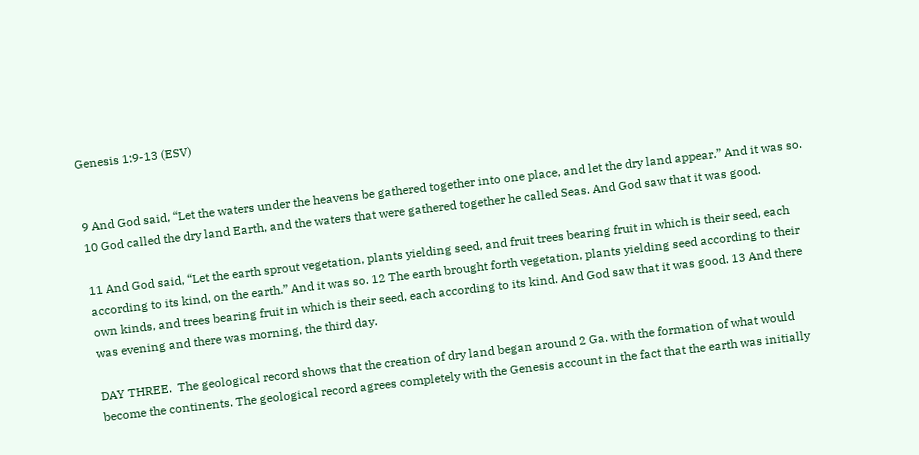Genesis 1:9-13 (ESV)


9 And God said, “Let the waters under the heavens be gathered together into one place, and let the dry land appear.” And it was so. 10 God called the dry land Earth, and the waters that were gathered together he called Seas. And God saw that it was good.

11 And God said, “Let the earth sprout vegetation, plants yielding seed, and fruit trees bearing fruit in which is their seed, each according to its kind, on the earth.” And it was so. 12 The earth brought forth vegetation, plants yielding seed according to their own kinds, and trees bearing fruit in which is their seed, each according to its kind. And God saw that it was good. 13 And there was evening and there was morning, the third day.

DAY THREE.  The geological record shows that the creation of dry land began around 2 Ga. with the formation of what would become the continents. The geological record agrees completely with the Genesis account in the fact that the earth was initially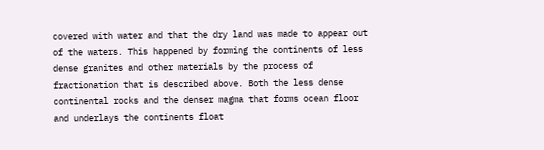covered with water and that the dry land was made to appear out of the waters. This happened by forming the continents of less dense granites and other materials by the process of fractionation that is described above. Both the less dense continental rocks and the denser magma that forms ocean floor and underlays the continents float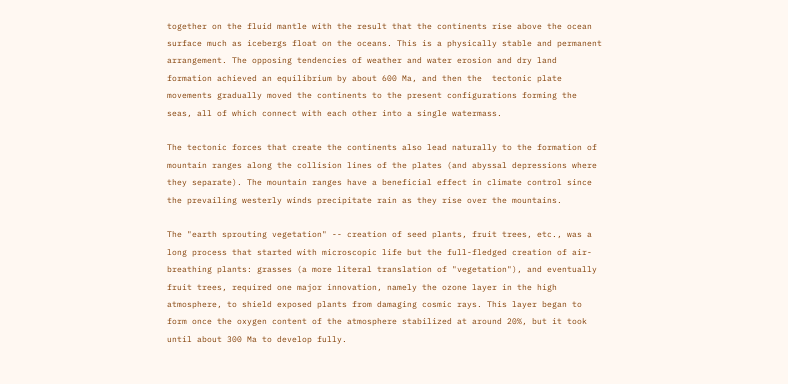together on the fluid mantle with the result that the continents rise above the ocean surface much as icebergs float on the oceans. This is a physically stable and permanent arrangement. The opposing tendencies of weather and water erosion and dry land formation achieved an equilibrium by about 600 Ma, and then the  tectonic plate movements gradually moved the continents to the present configurations forming the seas, all of which connect with each other into a single watermass.

The tectonic forces that create the continents also lead naturally to the formation of mountain ranges along the collision lines of the plates (and abyssal depressions where they separate). The mountain ranges have a beneficial effect in climate control since the prevailing westerly winds precipitate rain as they rise over the mountains.

The "earth sprouting vegetation" -- creation of seed plants, fruit trees, etc., was a long process that started with microscopic life but the full-fledged creation of air-breathing plants: grasses (a more literal translation of "vegetation"), and eventually fruit trees, required one major innovation, namely the ozone layer in the high atmosphere, to shield exposed plants from damaging cosmic rays. This layer began to form once the oxygen content of the atmosphere stabilized at around 20%, but it took until about 300 Ma to develop fully.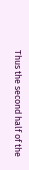Thus the second half of the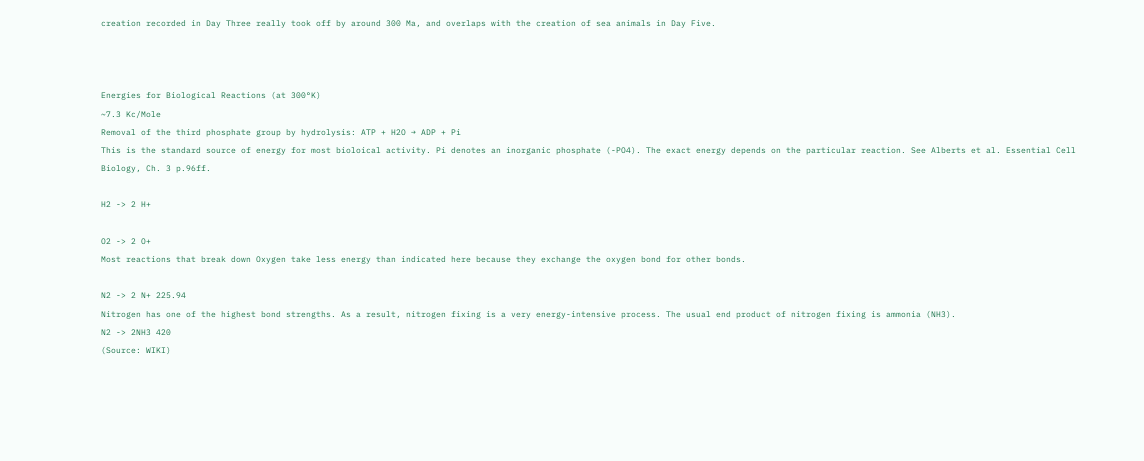creation recorded in Day Three really took off by around 300 Ma, and overlaps with the creation of sea animals in Day Five.



Energies for Biological Reactions (at 300°K)
~7.3 Kc/Mole
Removal of the third phosphate group by hydrolysis: ATP + H2O → ADP + Pi
This is the standard source of energy for most bioloical activity. Pi denotes an inorganic phosphate (-PO4). The exact energy depends on the particular reaction. See Alberts et al. Essential Cell Biology, Ch. 3 p.96ff.

H2 -> 2 H+

O2 -> 2 O+
Most reactions that break down Oxygen take less energy than indicated here because they exchange the oxygen bond for other bonds.

N2 -> 2 N+ 225.94
Nitrogen has one of the highest bond strengths. As a result, nitrogen fixing is a very energy-intensive process. The usual end product of nitrogen fixing is ammonia (NH3).
N2 -> 2NH3 420
(Source: WIKI)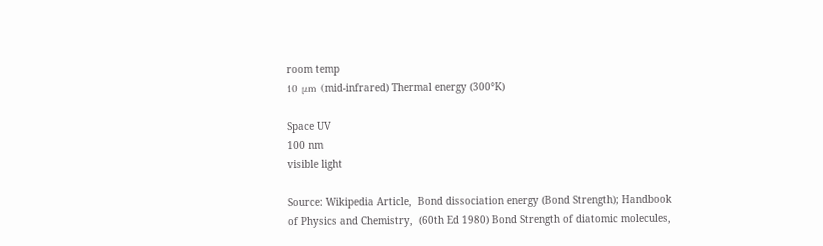room temp
10 μm (mid-infrared) Thermal energy (300°K)

Space UV
100 nm
visible light

Source: Wikipedia Article,  Bond dissociation energy (Bond Strength); Handbook of Physics and Chemistry,  (60th Ed 1980) Bond Strength of diatomic molecules,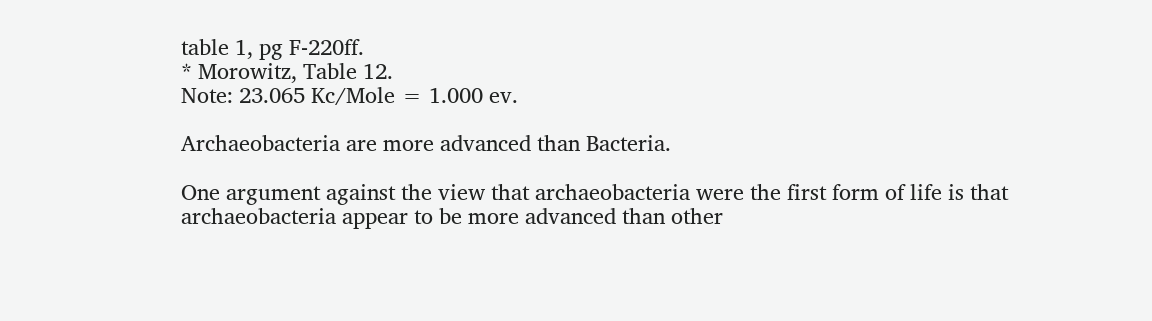table 1, pg F-220ff.
* Morowitz, Table 12.
Note: 23.065 Kc/Mole = 1.000 ev.

Archaeobacteria are more advanced than Bacteria.

One argument against the view that archaeobacteria were the first form of life is that archaeobacteria appear to be more advanced than other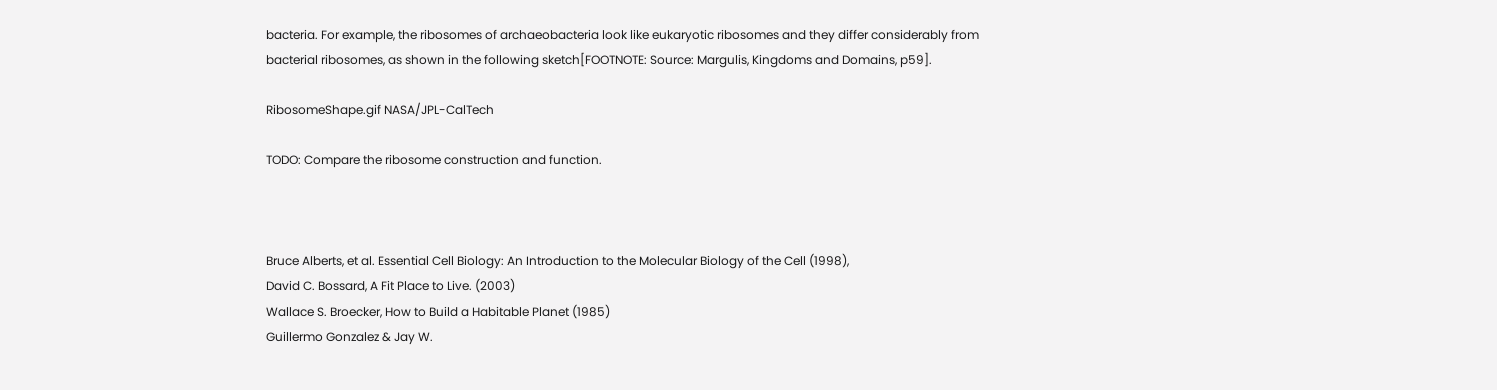bacteria. For example, the ribosomes of archaeobacteria look like eukaryotic ribosomes and they differ considerably from bacterial ribosomes, as shown in the following sketch[FOOTNOTE: Source: Margulis, Kingdoms and Domains, p59].

RibosomeShape.gif NASA/JPL-CalTech

TODO: Compare the ribosome construction and function.



Bruce Alberts, et al. Essential Cell Biology: An Introduction to the Molecular Biology of the Cell (1998),
David C. Bossard, A Fit Place to Live. (2003)
Wallace S. Broecker, How to Build a Habitable Planet (1985)
Guillermo Gonzalez & Jay W.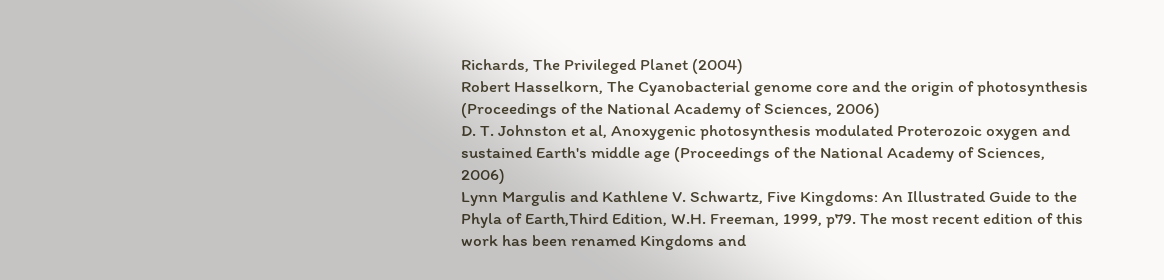Richards, The Privileged Planet (2004)
Robert Hasselkorn, The Cyanobacterial genome core and the origin of photosynthesis (Proceedings of the National Academy of Sciences, 2006)
D. T. Johnston et al, Anoxygenic photosynthesis modulated Proterozoic oxygen and sustained Earth's middle age (Proceedings of the National Academy of Sciences, 2006)
Lynn Margulis and Kathlene V. Schwartz, Five Kingdoms: An Illustrated Guide to the Phyla of Earth,Third Edition, W.H. Freeman, 1999, p79. The most recent edition of this work has been renamed Kingdoms and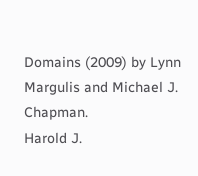Domains (2009) by Lynn Margulis and Michael J. Chapman.
Harold J.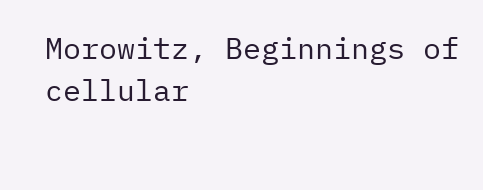Morowitz, Beginnings of cellular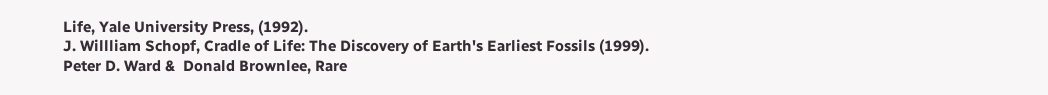Life, Yale University Press, (1992).
J. Willliam Schopf, Cradle of Life: The Discovery of Earth's Earliest Fossils (1999).
Peter D. Ward &  Donald Brownlee, Rare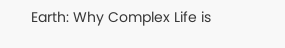Earth: Why Complex Life is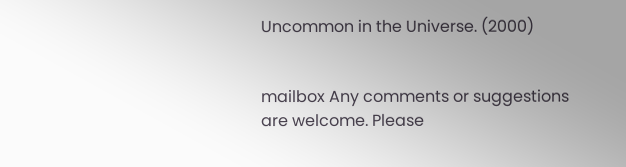Uncommon in the Universe. (2000)


mailbox Any comments or suggestions are welcome. Please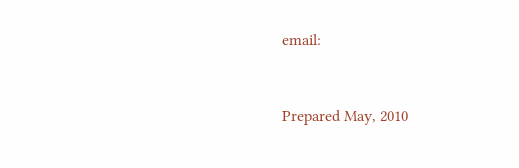email:


Prepared May, 2010